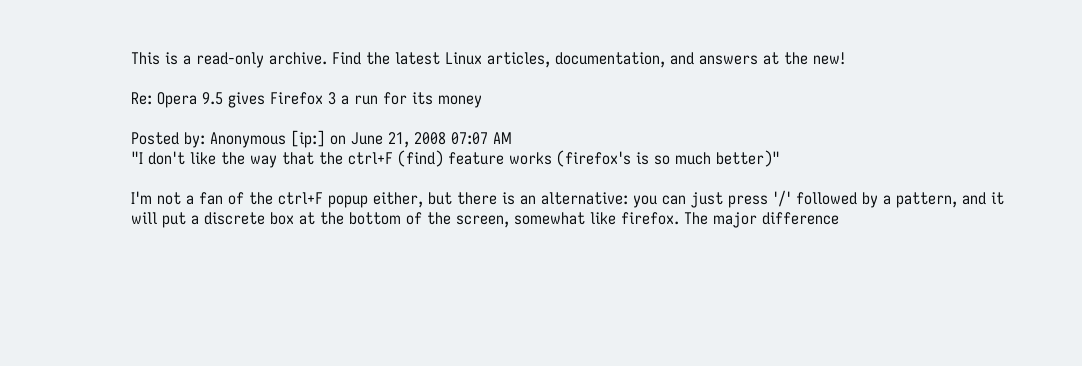This is a read-only archive. Find the latest Linux articles, documentation, and answers at the new!

Re: Opera 9.5 gives Firefox 3 a run for its money

Posted by: Anonymous [ip:] on June 21, 2008 07:07 AM
"I don't like the way that the ctrl+F (find) feature works (firefox's is so much better)"

I'm not a fan of the ctrl+F popup either, but there is an alternative: you can just press '/' followed by a pattern, and it will put a discrete box at the bottom of the screen, somewhat like firefox. The major difference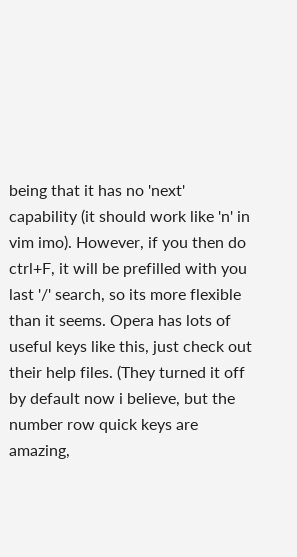being that it has no 'next' capability (it should work like 'n' in vim imo). However, if you then do ctrl+F, it will be prefilled with you last '/' search, so its more flexible than it seems. Opera has lots of useful keys like this, just check out their help files. (They turned it off by default now i believe, but the number row quick keys are amazing,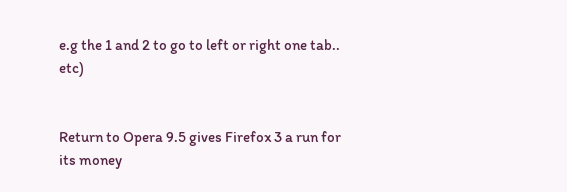e.g the 1 and 2 to go to left or right one tab.. etc)


Return to Opera 9.5 gives Firefox 3 a run for its money